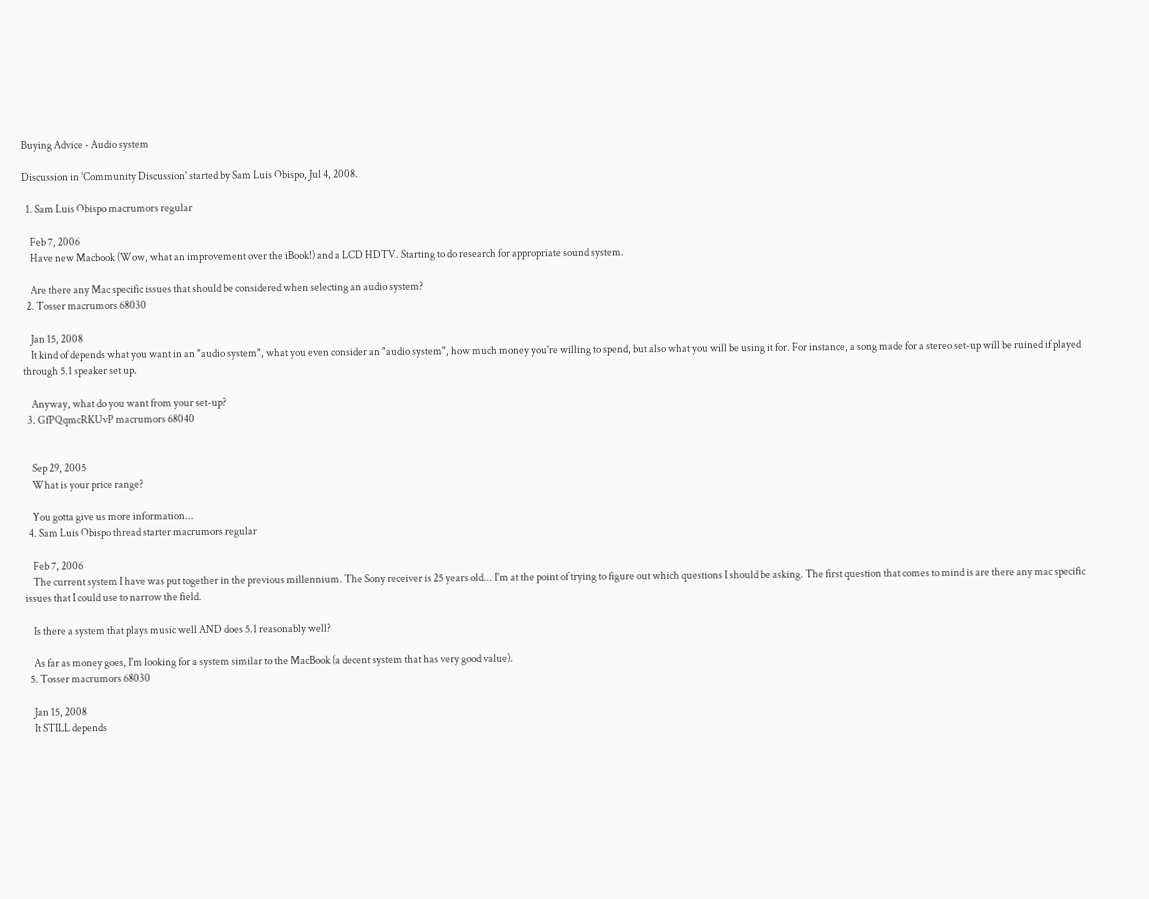Buying Advice - Audio system

Discussion in 'Community Discussion' started by Sam Luis Obispo, Jul 4, 2008.

  1. Sam Luis Obispo macrumors regular

    Feb 7, 2006
    Have new Macbook (Wow, what an improvement over the iBook!) and a LCD HDTV. Starting to do research for appropriate sound system.

    Are there any Mac specific issues that should be considered when selecting an audio system?
  2. Tosser macrumors 68030

    Jan 15, 2008
    It kind of depends what you want in an "audio system", what you even consider an "audio system", how much money you're willing to spend, but also what you will be using it for. For instance, a song made for a stereo set-up will be ruined if played through 5.1 speaker set up.

    Anyway, what do you want from your set-up?
  3. GfPQqmcRKUvP macrumors 68040


    Sep 29, 2005
    What is your price range?

    You gotta give us more information...
  4. Sam Luis Obispo thread starter macrumors regular

    Feb 7, 2006
    The current system I have was put together in the previous millennium. The Sony receiver is 25 years old... I'm at the point of trying to figure out which questions I should be asking. The first question that comes to mind is are there any mac specific issues that I could use to narrow the field.

    Is there a system that plays music well AND does 5.1 reasonably well?

    As far as money goes, I'm looking for a system similar to the MacBook (a decent system that has very good value).
  5. Tosser macrumors 68030

    Jan 15, 2008
    It STILL depends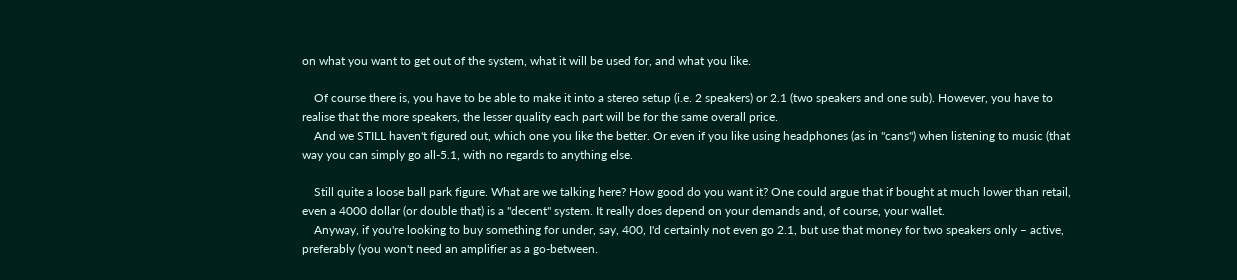on what you want to get out of the system, what it will be used for, and what you like.

    Of course there is, you have to be able to make it into a stereo setup (i.e. 2 speakers) or 2.1 (two speakers and one sub). However, you have to realise that the more speakers, the lesser quality each part will be for the same overall price.
    And we STILL haven't figured out, which one you like the better. Or even if you like using headphones (as in "cans") when listening to music (that way you can simply go all-5.1, with no regards to anything else.

    Still quite a loose ball park figure. What are we talking here? How good do you want it? One could argue that if bought at much lower than retail, even a 4000 dollar (or double that) is a "decent" system. It really does depend on your demands and, of course, your wallet.
    Anyway, if you're looking to buy something for under, say, 400, I'd certainly not even go 2.1, but use that money for two speakers only – active, preferably (you won't need an amplifier as a go-between.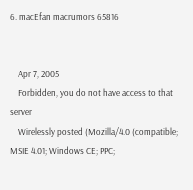6. macEfan macrumors 65816


    Apr 7, 2005
    Forbidden, you do not have access to that server
    Wirelessly posted (Mozilla/4.0 (compatible; MSIE 4.01; Windows CE; PPC;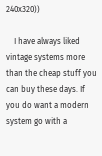240x320))

    I have always liked vintage systems more than the cheap stuff you can buy these days. If you do want a modern system go with a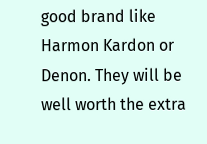good brand like Harmon Kardon or Denon. They will be well worth the extra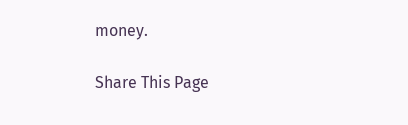money.

Share This Page